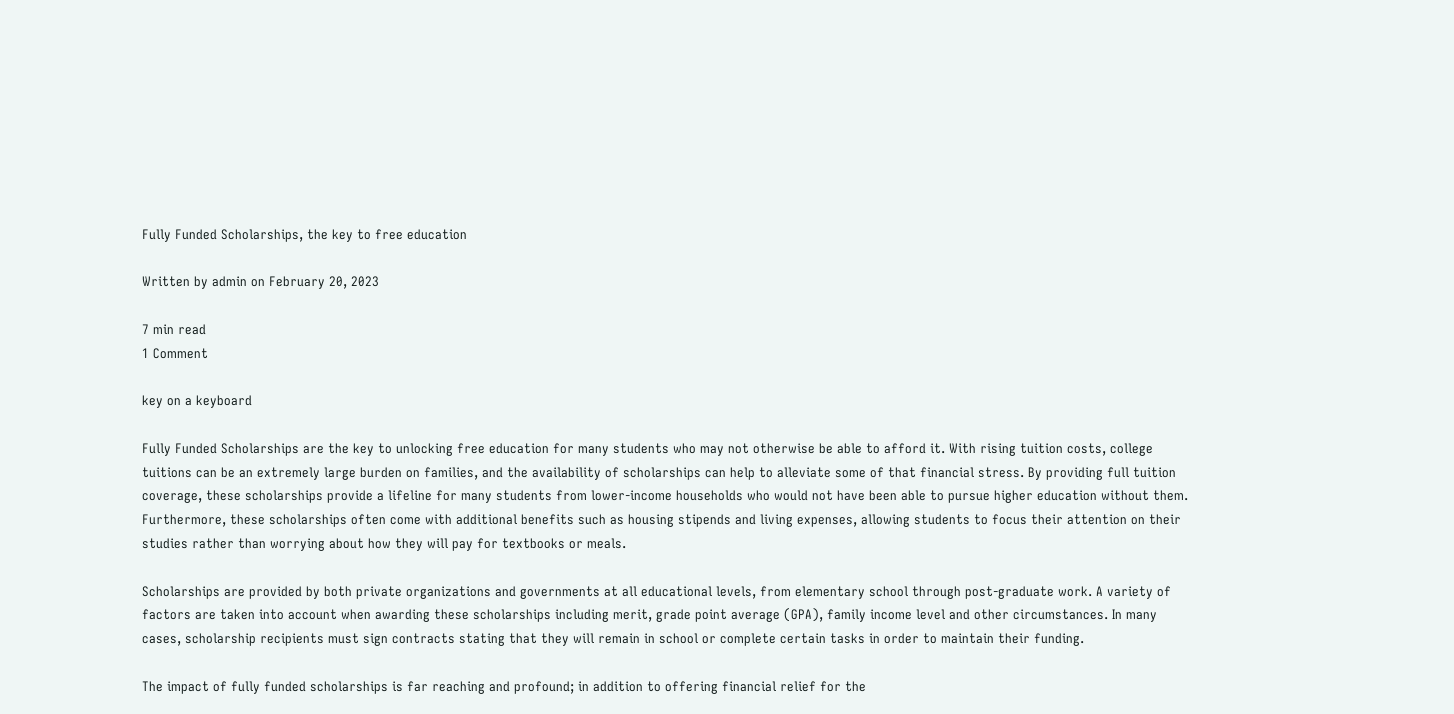Fully Funded Scholarships, the key to free education

Written by admin on February 20, 2023

7 min read
1 Comment

key on a keyboard

Fully Funded Scholarships are the key to unlocking free education for many students who may not otherwise be able to afford it. With rising tuition costs, college tuitions can be an extremely large burden on families, and the availability of scholarships can help to alleviate some of that financial stress. By providing full tuition coverage, these scholarships provide a lifeline for many students from lower-income households who would not have been able to pursue higher education without them. Furthermore, these scholarships often come with additional benefits such as housing stipends and living expenses, allowing students to focus their attention on their studies rather than worrying about how they will pay for textbooks or meals.

Scholarships are provided by both private organizations and governments at all educational levels, from elementary school through post-graduate work. A variety of factors are taken into account when awarding these scholarships including merit, grade point average (GPA), family income level and other circumstances. In many cases, scholarship recipients must sign contracts stating that they will remain in school or complete certain tasks in order to maintain their funding.

The impact of fully funded scholarships is far reaching and profound; in addition to offering financial relief for the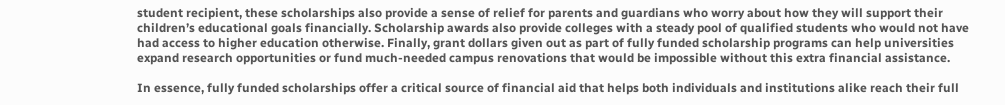student recipient, these scholarships also provide a sense of relief for parents and guardians who worry about how they will support their children’s educational goals financially. Scholarship awards also provide colleges with a steady pool of qualified students who would not have had access to higher education otherwise. Finally, grant dollars given out as part of fully funded scholarship programs can help universities expand research opportunities or fund much-needed campus renovations that would be impossible without this extra financial assistance.

In essence, fully funded scholarships offer a critical source of financial aid that helps both individuals and institutions alike reach their full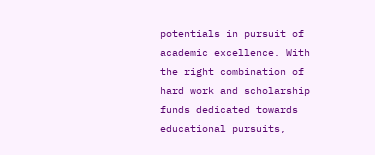potentials in pursuit of academic excellence. With the right combination of hard work and scholarship funds dedicated towards educational pursuits,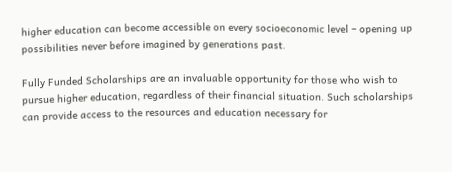higher education can become accessible on every socioeconomic level – opening up possibilities never before imagined by generations past.

Fully Funded Scholarships are an invaluable opportunity for those who wish to pursue higher education, regardless of their financial situation. Such scholarships can provide access to the resources and education necessary for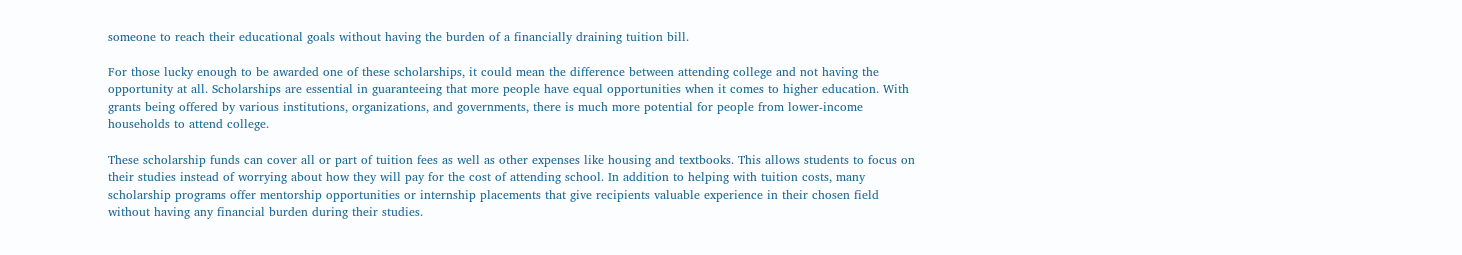someone to reach their educational goals without having the burden of a financially draining tuition bill.

For those lucky enough to be awarded one of these scholarships, it could mean the difference between attending college and not having the opportunity at all. Scholarships are essential in guaranteeing that more people have equal opportunities when it comes to higher education. With grants being offered by various institutions, organizations, and governments, there is much more potential for people from lower-income households to attend college.

These scholarship funds can cover all or part of tuition fees as well as other expenses like housing and textbooks. This allows students to focus on their studies instead of worrying about how they will pay for the cost of attending school. In addition to helping with tuition costs, many scholarship programs offer mentorship opportunities or internship placements that give recipients valuable experience in their chosen field without having any financial burden during their studies.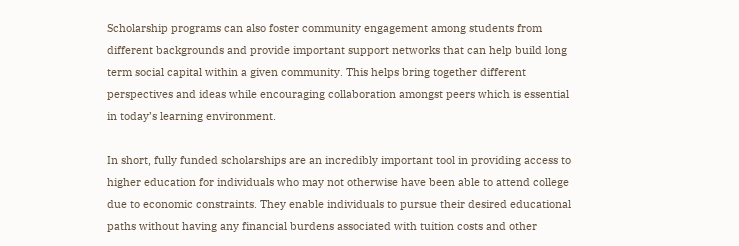Scholarship programs can also foster community engagement among students from different backgrounds and provide important support networks that can help build long term social capital within a given community. This helps bring together different perspectives and ideas while encouraging collaboration amongst peers which is essential in today’s learning environment.

In short, fully funded scholarships are an incredibly important tool in providing access to higher education for individuals who may not otherwise have been able to attend college due to economic constraints. They enable individuals to pursue their desired educational paths without having any financial burdens associated with tuition costs and other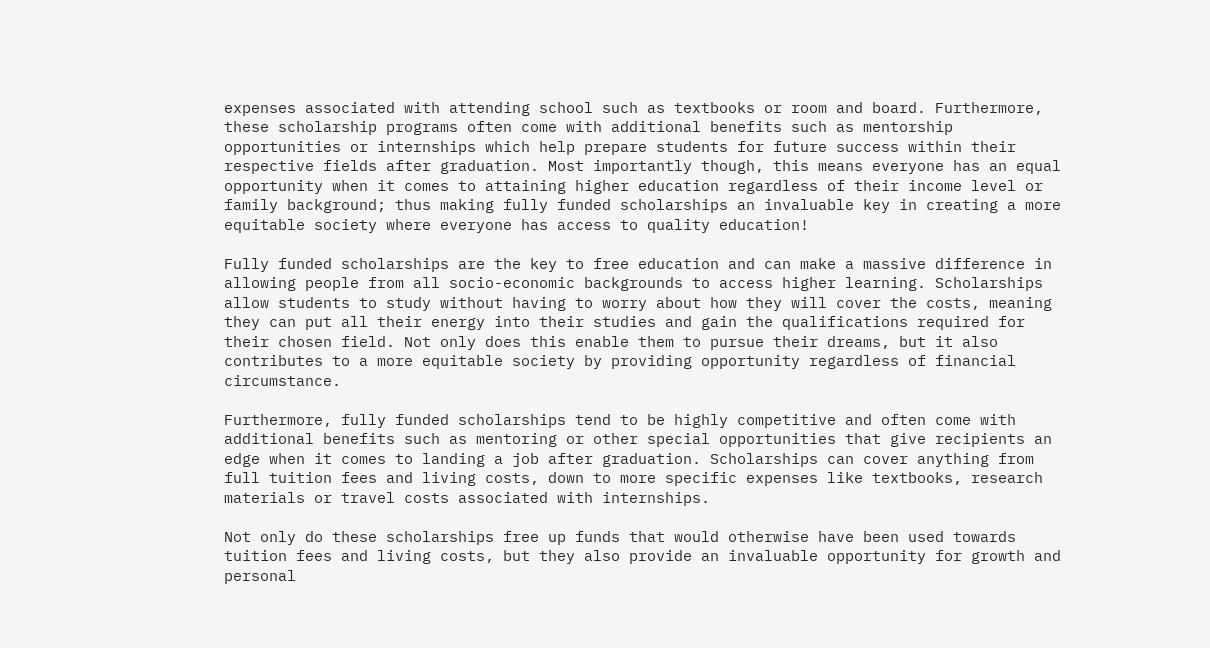expenses associated with attending school such as textbooks or room and board. Furthermore, these scholarship programs often come with additional benefits such as mentorship opportunities or internships which help prepare students for future success within their respective fields after graduation. Most importantly though, this means everyone has an equal opportunity when it comes to attaining higher education regardless of their income level or family background; thus making fully funded scholarships an invaluable key in creating a more equitable society where everyone has access to quality education!

Fully funded scholarships are the key to free education and can make a massive difference in allowing people from all socio-economic backgrounds to access higher learning. Scholarships allow students to study without having to worry about how they will cover the costs, meaning they can put all their energy into their studies and gain the qualifications required for their chosen field. Not only does this enable them to pursue their dreams, but it also contributes to a more equitable society by providing opportunity regardless of financial circumstance.

Furthermore, fully funded scholarships tend to be highly competitive and often come with additional benefits such as mentoring or other special opportunities that give recipients an edge when it comes to landing a job after graduation. Scholarships can cover anything from full tuition fees and living costs, down to more specific expenses like textbooks, research materials or travel costs associated with internships.

Not only do these scholarships free up funds that would otherwise have been used towards tuition fees and living costs, but they also provide an invaluable opportunity for growth and personal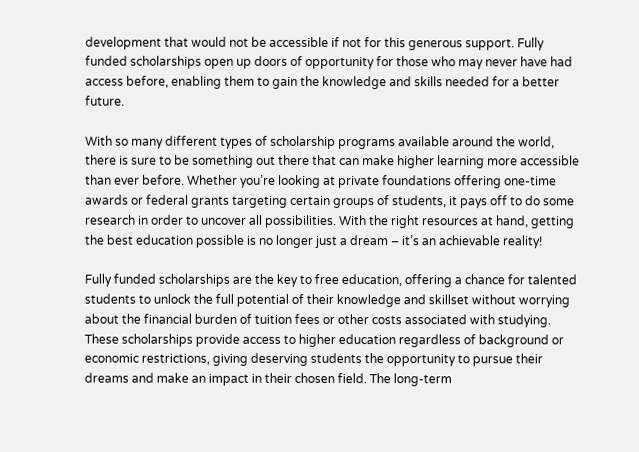development that would not be accessible if not for this generous support. Fully funded scholarships open up doors of opportunity for those who may never have had access before, enabling them to gain the knowledge and skills needed for a better future.

With so many different types of scholarship programs available around the world, there is sure to be something out there that can make higher learning more accessible than ever before. Whether you’re looking at private foundations offering one-time awards or federal grants targeting certain groups of students, it pays off to do some research in order to uncover all possibilities. With the right resources at hand, getting the best education possible is no longer just a dream – it’s an achievable reality!

Fully funded scholarships are the key to free education, offering a chance for talented students to unlock the full potential of their knowledge and skillset without worrying about the financial burden of tuition fees or other costs associated with studying. These scholarships provide access to higher education regardless of background or economic restrictions, giving deserving students the opportunity to pursue their dreams and make an impact in their chosen field. The long-term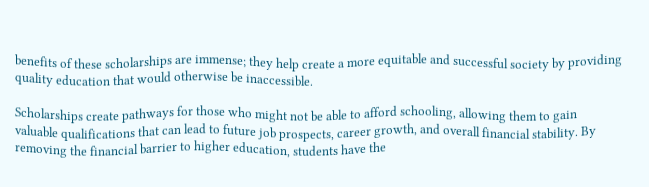benefits of these scholarships are immense; they help create a more equitable and successful society by providing quality education that would otherwise be inaccessible.

Scholarships create pathways for those who might not be able to afford schooling, allowing them to gain valuable qualifications that can lead to future job prospects, career growth, and overall financial stability. By removing the financial barrier to higher education, students have the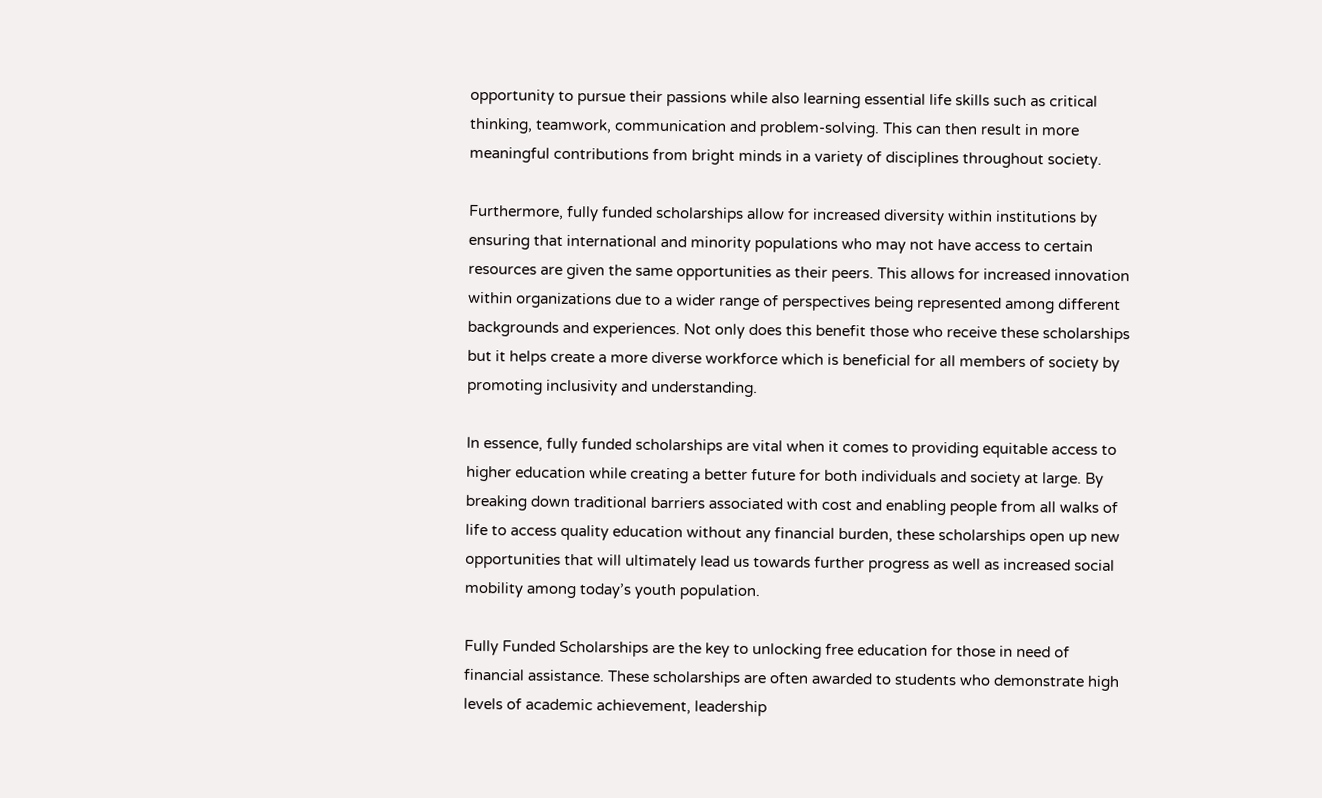opportunity to pursue their passions while also learning essential life skills such as critical thinking, teamwork, communication and problem-solving. This can then result in more meaningful contributions from bright minds in a variety of disciplines throughout society.

Furthermore, fully funded scholarships allow for increased diversity within institutions by ensuring that international and minority populations who may not have access to certain resources are given the same opportunities as their peers. This allows for increased innovation within organizations due to a wider range of perspectives being represented among different backgrounds and experiences. Not only does this benefit those who receive these scholarships but it helps create a more diverse workforce which is beneficial for all members of society by promoting inclusivity and understanding.

In essence, fully funded scholarships are vital when it comes to providing equitable access to higher education while creating a better future for both individuals and society at large. By breaking down traditional barriers associated with cost and enabling people from all walks of life to access quality education without any financial burden, these scholarships open up new opportunities that will ultimately lead us towards further progress as well as increased social mobility among today’s youth population.

Fully Funded Scholarships are the key to unlocking free education for those in need of financial assistance. These scholarships are often awarded to students who demonstrate high levels of academic achievement, leadership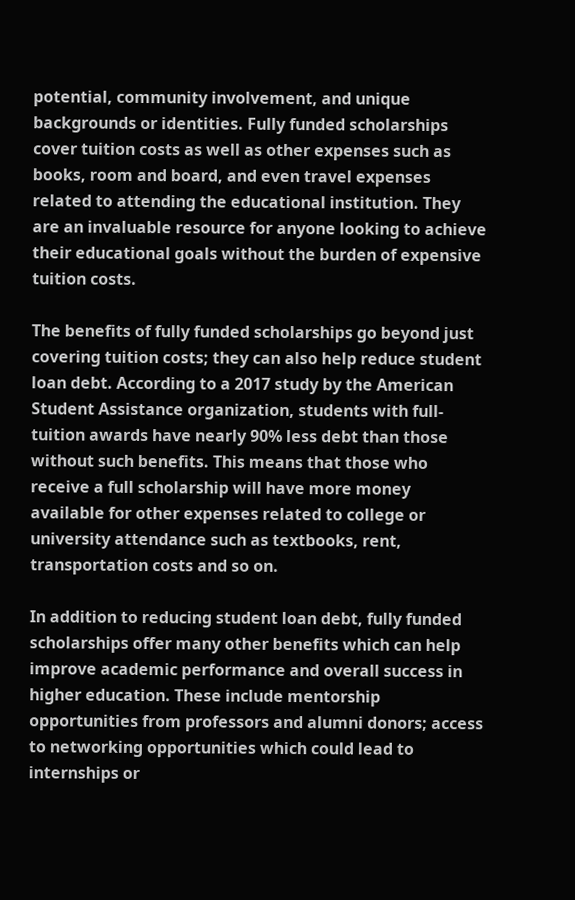potential, community involvement, and unique backgrounds or identities. Fully funded scholarships cover tuition costs as well as other expenses such as books, room and board, and even travel expenses related to attending the educational institution. They are an invaluable resource for anyone looking to achieve their educational goals without the burden of expensive tuition costs.

The benefits of fully funded scholarships go beyond just covering tuition costs; they can also help reduce student loan debt. According to a 2017 study by the American Student Assistance organization, students with full-tuition awards have nearly 90% less debt than those without such benefits. This means that those who receive a full scholarship will have more money available for other expenses related to college or university attendance such as textbooks, rent, transportation costs and so on.

In addition to reducing student loan debt, fully funded scholarships offer many other benefits which can help improve academic performance and overall success in higher education. These include mentorship opportunities from professors and alumni donors; access to networking opportunities which could lead to internships or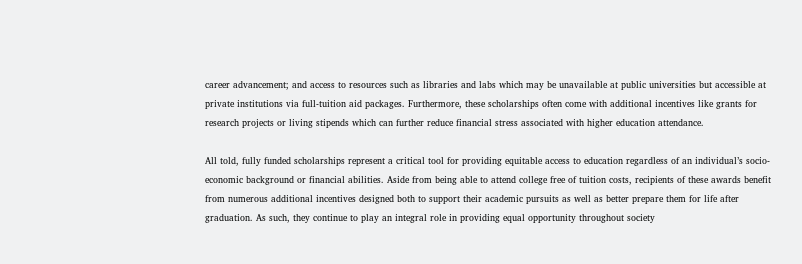career advancement; and access to resources such as libraries and labs which may be unavailable at public universities but accessible at private institutions via full-tuition aid packages. Furthermore, these scholarships often come with additional incentives like grants for research projects or living stipends which can further reduce financial stress associated with higher education attendance.

All told, fully funded scholarships represent a critical tool for providing equitable access to education regardless of an individual’s socio-economic background or financial abilities. Aside from being able to attend college free of tuition costs, recipients of these awards benefit from numerous additional incentives designed both to support their academic pursuits as well as better prepare them for life after graduation. As such, they continue to play an integral role in providing equal opportunity throughout society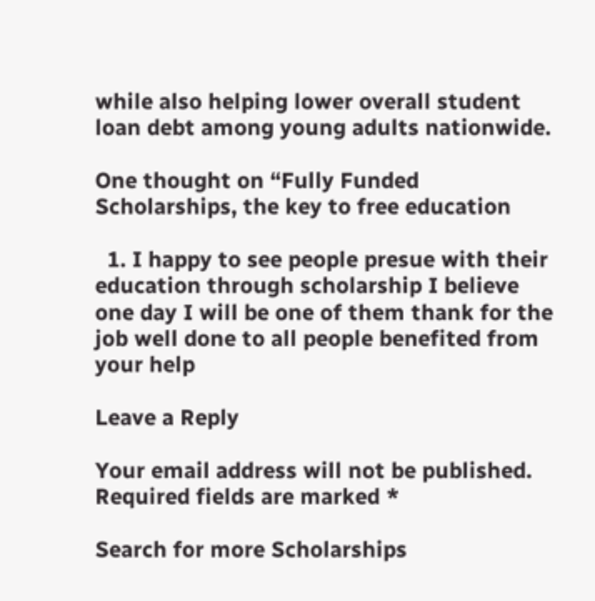while also helping lower overall student loan debt among young adults nationwide.

One thought on “Fully Funded Scholarships, the key to free education

  1. I happy to see people presue with their education through scholarship I believe one day I will be one of them thank for the job well done to all people benefited from your help

Leave a Reply

Your email address will not be published. Required fields are marked *

Search for more Scholarships